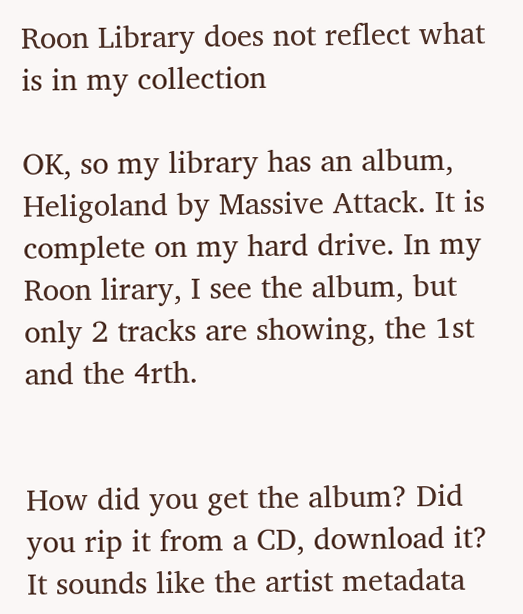Roon Library does not reflect what is in my collection

OK, so my library has an album, Heligoland by Massive Attack. It is complete on my hard drive. In my Roon lirary, I see the album, but only 2 tracks are showing, the 1st and the 4rth.


How did you get the album? Did you rip it from a CD, download it?
It sounds like the artist metadata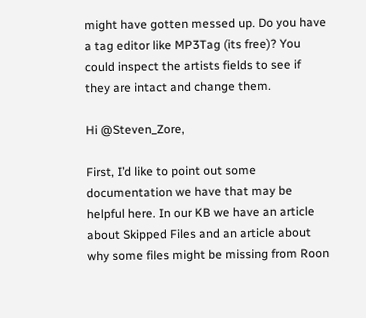might have gotten messed up. Do you have a tag editor like MP3Tag (its free)? You could inspect the artists fields to see if they are intact and change them.

Hi @Steven_Zore,

First, I’d like to point out some documentation we have that may be helpful here. In our KB we have an article about Skipped Files and an article about why some files might be missing from Roon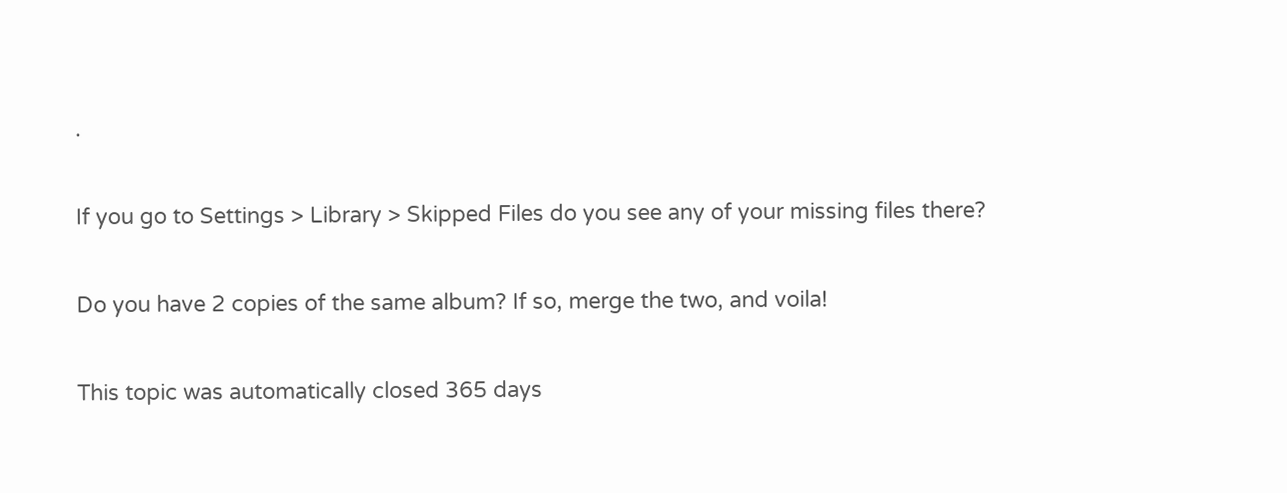.

If you go to Settings > Library > Skipped Files do you see any of your missing files there?

Do you have 2 copies of the same album? If so, merge the two, and voila!

This topic was automatically closed 365 days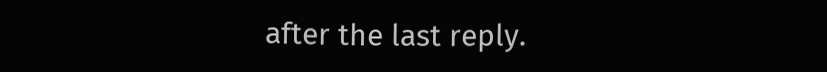after the last reply.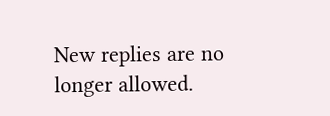New replies are no longer allowed.